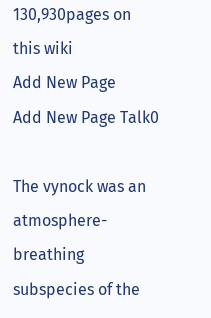130,930pages on
this wiki
Add New Page
Add New Page Talk0

The vynock was an atmosphere-breathing subspecies of the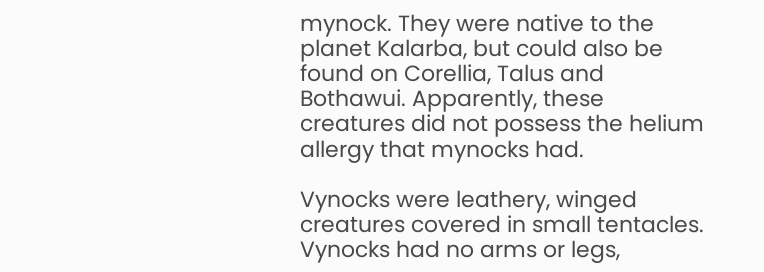mynock. They were native to the planet Kalarba, but could also be found on Corellia, Talus and Bothawui. Apparently, these creatures did not possess the helium allergy that mynocks had.

Vynocks were leathery, winged creatures covered in small tentacles. Vynocks had no arms or legs,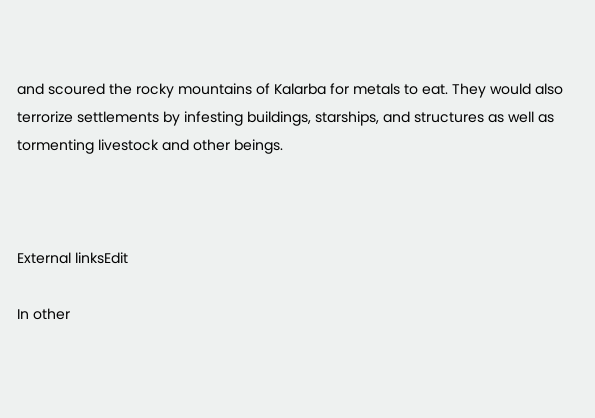and scoured the rocky mountains of Kalarba for metals to eat. They would also terrorize settlements by infesting buildings, starships, and structures as well as tormenting livestock and other beings.



External linksEdit

In other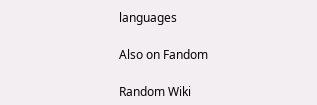languages

Also on Fandom

Random Wiki